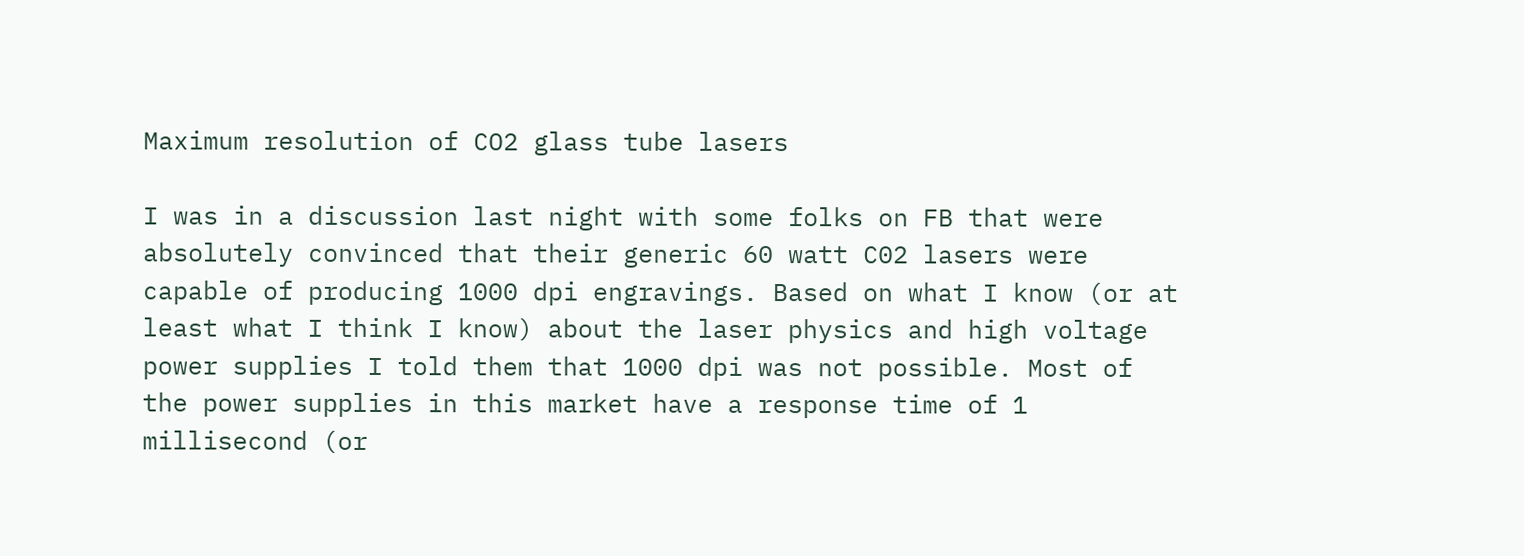Maximum resolution of CO2 glass tube lasers

I was in a discussion last night with some folks on FB that were absolutely convinced that their generic 60 watt C02 lasers were capable of producing 1000 dpi engravings. Based on what I know (or at least what I think I know) about the laser physics and high voltage power supplies I told them that 1000 dpi was not possible. Most of the power supplies in this market have a response time of 1 millisecond (or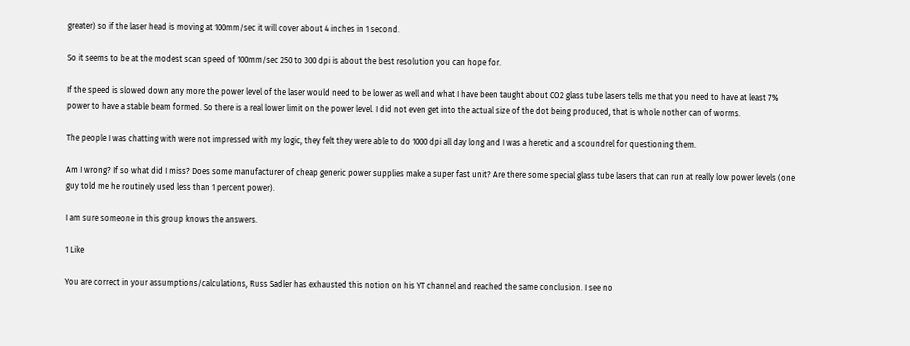greater) so if the laser head is moving at 100mm/sec it will cover about 4 inches in 1 second.

So it seems to be at the modest scan speed of 100mm/sec 250 to 300 dpi is about the best resolution you can hope for.

If the speed is slowed down any more the power level of the laser would need to be lower as well and what I have been taught about CO2 glass tube lasers tells me that you need to have at least 7% power to have a stable beam formed. So there is a real lower limit on the power level. I did not even get into the actual size of the dot being produced, that is whole nother can of worms.

The people I was chatting with were not impressed with my logic, they felt they were able to do 1000 dpi all day long and I was a heretic and a scoundrel for questioning them.

Am I wrong? If so what did I miss? Does some manufacturer of cheap generic power supplies make a super fast unit? Are there some special glass tube lasers that can run at really low power levels (one guy told me he routinely used less than 1 percent power).

I am sure someone in this group knows the answers.

1 Like

You are correct in your assumptions/calculations, Russ Sadler has exhausted this notion on his YT channel and reached the same conclusion. I see no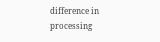difference in processing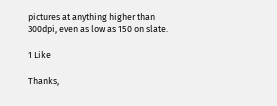pictures at anything higher than 300dpi, even as low as 150 on slate.

1 Like

Thanks,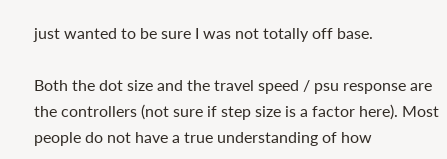just wanted to be sure I was not totally off base.

Both the dot size and the travel speed / psu response are the controllers (not sure if step size is a factor here). Most people do not have a true understanding of how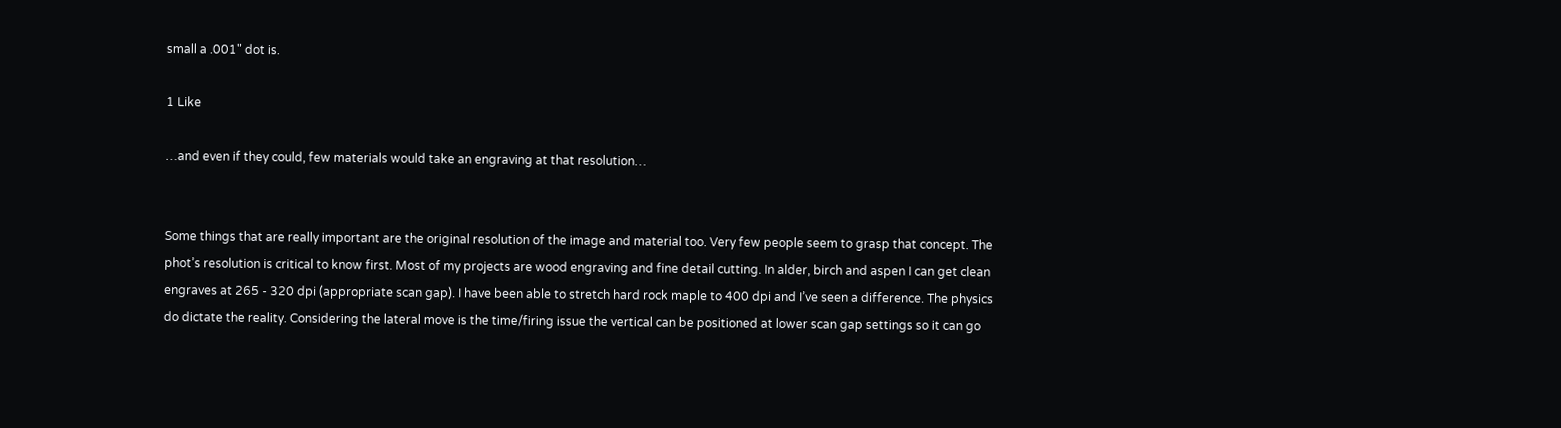small a .001" dot is.

1 Like

…and even if they could, few materials would take an engraving at that resolution…


Some things that are really important are the original resolution of the image and material too. Very few people seem to grasp that concept. The phot’s resolution is critical to know first. Most of my projects are wood engraving and fine detail cutting. In alder, birch and aspen I can get clean engraves at 265 - 320 dpi (appropriate scan gap). I have been able to stretch hard rock maple to 400 dpi and I’ve seen a difference. The physics do dictate the reality. Considering the lateral move is the time/firing issue the vertical can be positioned at lower scan gap settings so it can go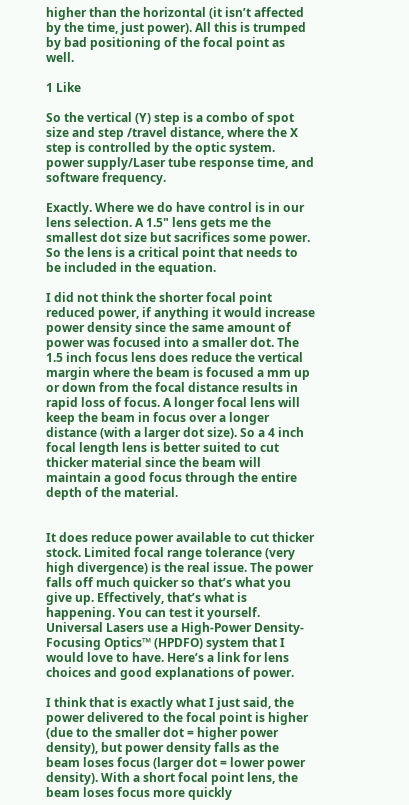higher than the horizontal (it isn’t affected by the time, just power). All this is trumped by bad positioning of the focal point as well.

1 Like

So the vertical (Y) step is a combo of spot size and step /travel distance, where the X step is controlled by the optic system. power supply/Laser tube response time, and software frequency.

Exactly. Where we do have control is in our lens selection. A 1.5" lens gets me the smallest dot size but sacrifices some power. So the lens is a critical point that needs to be included in the equation.

I did not think the shorter focal point reduced power, if anything it would increase power density since the same amount of power was focused into a smaller dot. The 1.5 inch focus lens does reduce the vertical margin where the beam is focused a mm up or down from the focal distance results in rapid loss of focus. A longer focal lens will keep the beam in focus over a longer distance (with a larger dot size). So a 4 inch focal length lens is better suited to cut thicker material since the beam will maintain a good focus through the entire depth of the material.


It does reduce power available to cut thicker stock. Limited focal range tolerance (very high divergence) is the real issue. The power falls off much quicker so that’s what you give up. Effectively, that’s what is happening. You can test it yourself. Universal Lasers use a High-Power Density-Focusing Optics™ (HPDFO) system that I would love to have. Here’s a link for lens choices and good explanations of power.

I think that is exactly what I just said, the power delivered to the focal point is higher (due to the smaller dot = higher power density), but power density falls as the beam loses focus (larger dot = lower power density). With a short focal point lens, the beam loses focus more quickly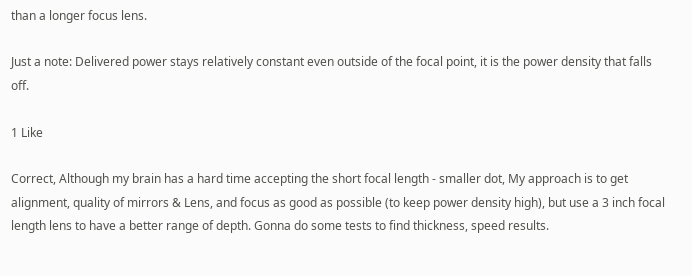than a longer focus lens.

Just a note: Delivered power stays relatively constant even outside of the focal point, it is the power density that falls off.

1 Like

Correct, Although my brain has a hard time accepting the short focal length - smaller dot, My approach is to get alignment, quality of mirrors & Lens, and focus as good as possible (to keep power density high), but use a 3 inch focal length lens to have a better range of depth. Gonna do some tests to find thickness, speed results.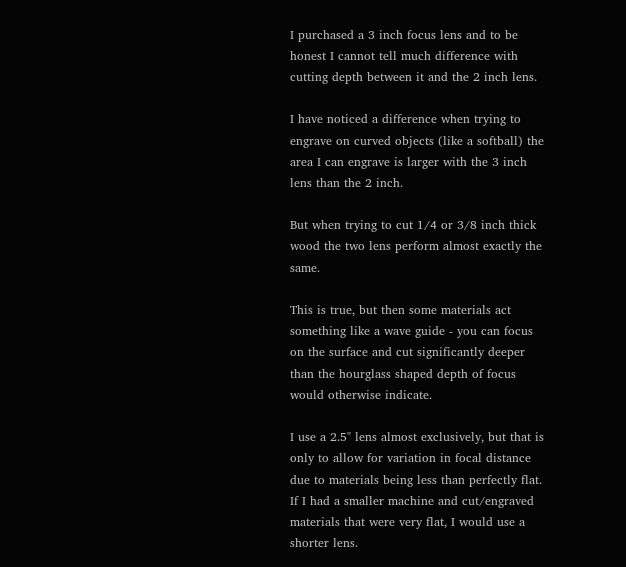I purchased a 3 inch focus lens and to be honest I cannot tell much difference with cutting depth between it and the 2 inch lens.

I have noticed a difference when trying to engrave on curved objects (like a softball) the area I can engrave is larger with the 3 inch lens than the 2 inch.

But when trying to cut 1/4 or 3/8 inch thick wood the two lens perform almost exactly the same.

This is true, but then some materials act something like a wave guide - you can focus on the surface and cut significantly deeper than the hourglass shaped depth of focus would otherwise indicate.

I use a 2.5" lens almost exclusively, but that is only to allow for variation in focal distance due to materials being less than perfectly flat. If I had a smaller machine and cut/engraved materials that were very flat, I would use a shorter lens.